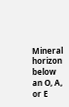Mineral horizon below an O, A, or E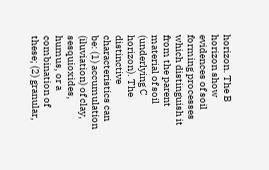horizon. The B horizon show evidences of soil forming processes which distinguish it from the parent material of soil (underlying C horizon). The distinctive characteristics can be: (1) accumulation (iluviation) of clay, sesquioxides, humus, or a combination of these; (2) granular,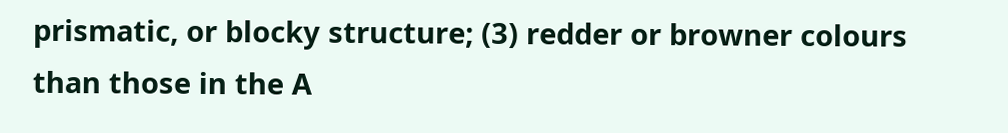prismatic, or blocky structure; (3) redder or browner colours than those in the A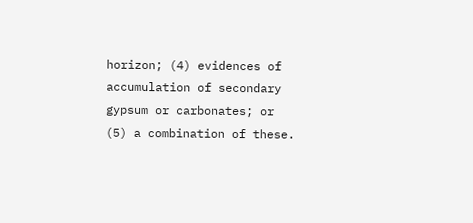horizon; (4) evidences of accumulation of secondary gypsum or carbonates; or (5) a combination of these.